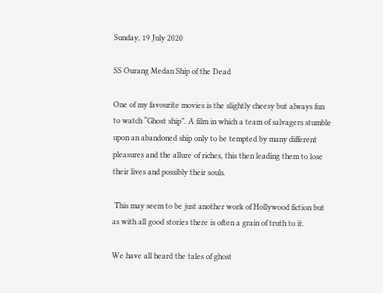Sunday, 19 July 2020

SS Ourang Medan Ship of the Dead

One of my favourite movies is the slightly cheesy but always fun to watch “Ghost ship”. A film in which a team of salvagers stumble upon an abandoned ship only to be tempted by many different pleasures and the allure of riches, this then leading them to lose their lives and possibly their souls.

 This may seem to be just another work of Hollywood fiction but as with all good stories there is often a grain of truth to it.

We have all heard the tales of ghost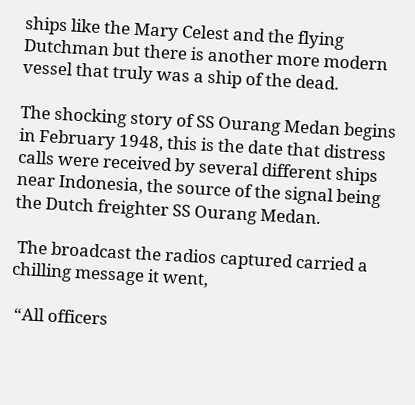ships like the Mary Celest and the flying Dutchman but there is another more modern vessel that truly was a ship of the dead.

The shocking story of SS Ourang Medan begins in February 1948, this is the date that distress calls were received by several different ships near Indonesia, the source of the signal being the Dutch freighter SS Ourang Medan.

 The broadcast the radios captured carried a chilling message it went,

 “All officers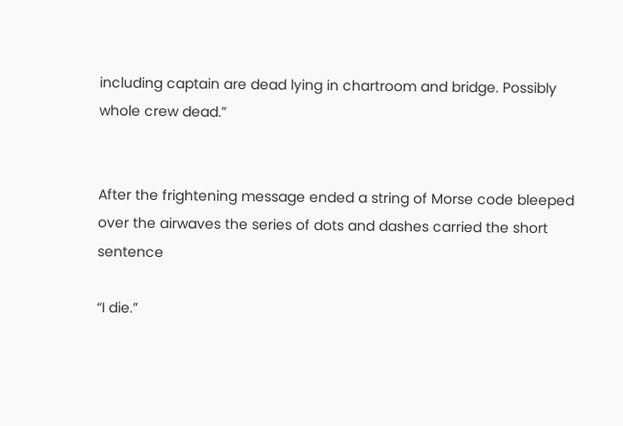including captain are dead lying in chartroom and bridge. Possibly whole crew dead.”


After the frightening message ended a string of Morse code bleeped over the airwaves the series of dots and dashes carried the short sentence

“I die.”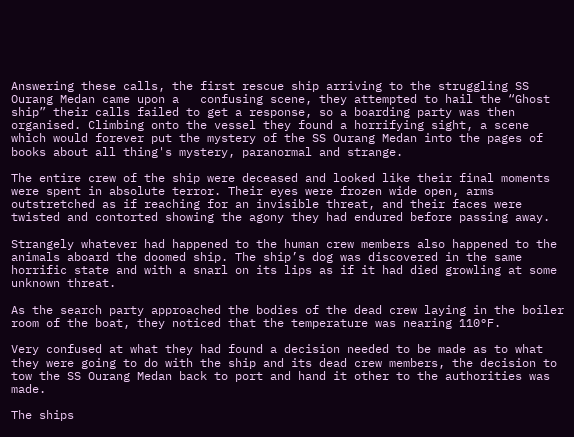Answering these calls, the first rescue ship arriving to the struggling SS Ourang Medan came upon a   confusing scene, they attempted to hail the “Ghost ship” their calls failed to get a response, so a boarding party was then organised. Climbing onto the vessel they found a horrifying sight, a scene which would forever put the mystery of the SS Ourang Medan into the pages of books about all thing's mystery, paranormal and strange.

The entire crew of the ship were deceased and looked like their final moments were spent in absolute terror. Their eyes were frozen wide open, arms outstretched as if reaching for an invisible threat, and their faces were twisted and contorted showing the agony they had endured before passing away.

Strangely whatever had happened to the human crew members also happened to the animals aboard the doomed ship. The ship’s dog was discovered in the same horrific state and with a snarl on its lips as if it had died growling at some unknown threat.

As the search party approached the bodies of the dead crew laying in the boiler room of the boat, they noticed that the temperature was nearing 110°F.

Very confused at what they had found a decision needed to be made as to what they were going to do with the ship and its dead crew members, the decision to tow the SS Ourang Medan back to port and hand it other to the authorities was made.

The ships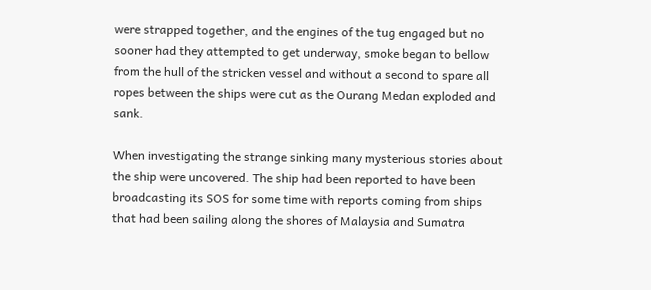were strapped together, and the engines of the tug engaged but no sooner had they attempted to get underway, smoke began to bellow from the hull of the stricken vessel and without a second to spare all ropes between the ships were cut as the Ourang Medan exploded and sank.

When investigating the strange sinking many mysterious stories about the ship were uncovered. The ship had been reported to have been broadcasting its SOS for some time with reports coming from ships that had been sailing along the shores of Malaysia and Sumatra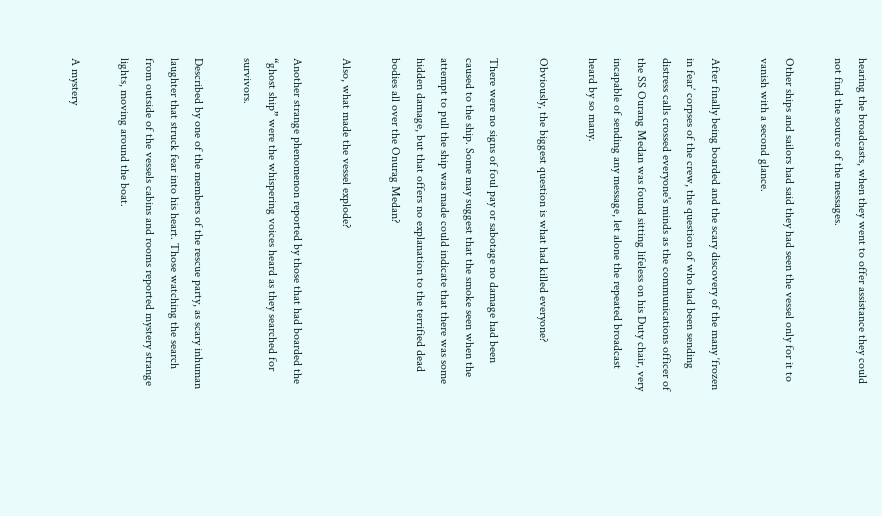hearing the broadcasts, when they went to offer assistance they could not find the source of the messages.

Other ships and sailors had said they had seen the vessel only for it to vanish with a second glance.

After finally being boarded and the scary discovery of the many ‘frozen in fear’ corpses of the crew, the question of who had been sending distress calls crossed everyone's minds as the communications officer of the SS Ourang Medan was found sitting lifeless on his Duty chair, very incapable of sending any message, let alone the repeated broadcast heard by so many.

Obviously, the biggest question is what had killed everyone?

There were no signs of foul pay or sabotage no damage had been caused to the ship. Some may suggest that the smoke seen when the attempt to pull the ship was made could indicate that there was some hidden damage, but that offers no explanation to the terrified dead bodies all over the Onurag Medan?

Also, what made the vessel explode?

Another strange phenomenon reported by those that had boarded the “ghost ship” were the whispering voices heard as they searched for survivors.

Described by one of the members of the rescue party, as scary inhuman laughter that struck fear into his heart. Those watching the search from outside of the vessels cabins and rooms reported mystery strange lights, moving around the boat.

A mystery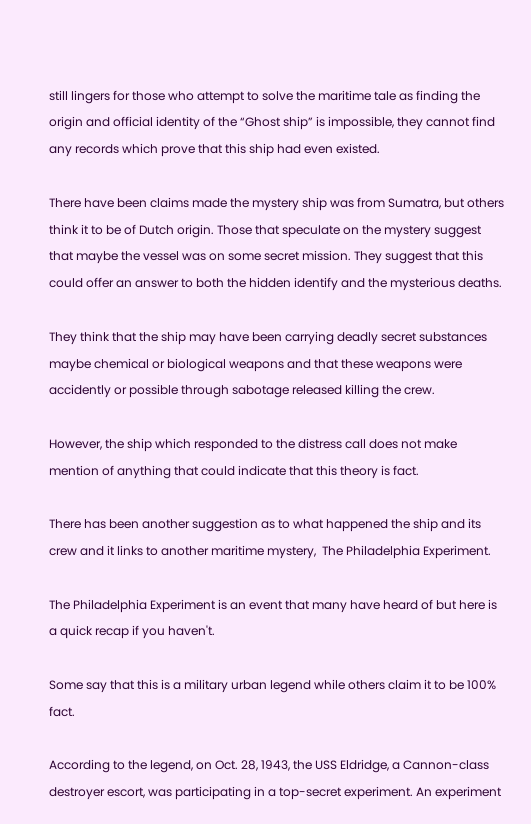still lingers for those who attempt to solve the maritime tale as finding the origin and official identity of the “Ghost ship” is impossible, they cannot find any records which prove that this ship had even existed.

There have been claims made the mystery ship was from Sumatra, but others think it to be of Dutch origin. Those that speculate on the mystery suggest that maybe the vessel was on some secret mission. They suggest that this could offer an answer to both the hidden identify and the mysterious deaths.

They think that the ship may have been carrying deadly secret substances maybe chemical or biological weapons and that these weapons were accidently or possible through sabotage released killing the crew.

However, the ship which responded to the distress call does not make mention of anything that could indicate that this theory is fact.

There has been another suggestion as to what happened the ship and its crew and it links to another maritime mystery,  The Philadelphia Experiment.

The Philadelphia Experiment is an event that many have heard of but here is a quick recap if you haven't.

Some say that this is a military urban legend while others claim it to be 100% fact.

According to the legend, on Oct. 28, 1943, the USS Eldridge, a Cannon-class destroyer escort, was participating in a top-secret experiment. An experiment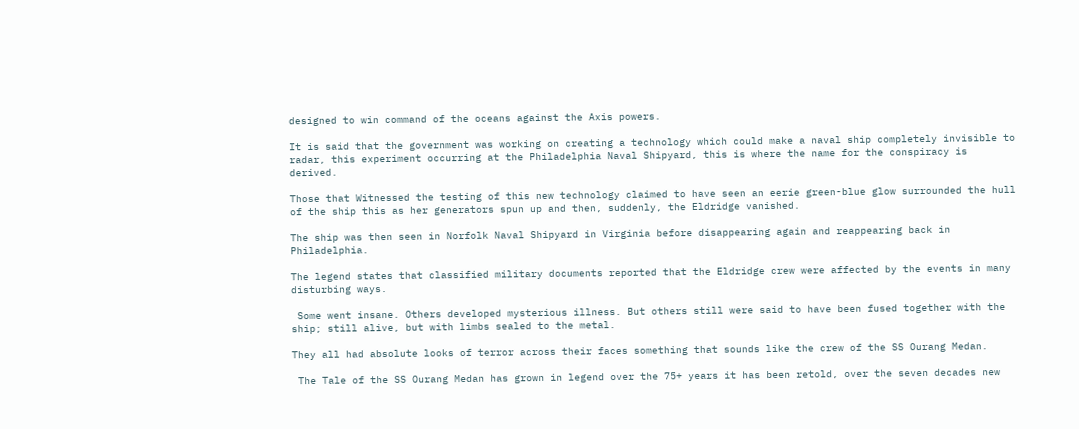designed to win command of the oceans against the Axis powers.

It is said that the government was working on creating a technology which could make a naval ship completely invisible to radar, this experiment occurring at the Philadelphia Naval Shipyard, this is where the name for the conspiracy is derived.

Those that Witnessed the testing of this new technology claimed to have seen an eerie green-blue glow surrounded the hull of the ship this as her generators spun up and then, suddenly, the Eldridge vanished.

The ship was then seen in Norfolk Naval Shipyard in Virginia before disappearing again and reappearing back in Philadelphia.

The legend states that classified military documents reported that the Eldridge crew were affected by the events in many disturbing ways.

 Some went insane. Others developed mysterious illness. But others still were said to have been fused together with the ship; still alive, but with limbs sealed to the metal.

They all had absolute looks of terror across their faces something that sounds like the crew of the SS Ourang Medan.

 The Tale of the SS Ourang Medan has grown in legend over the 75+ years it has been retold, over the seven decades new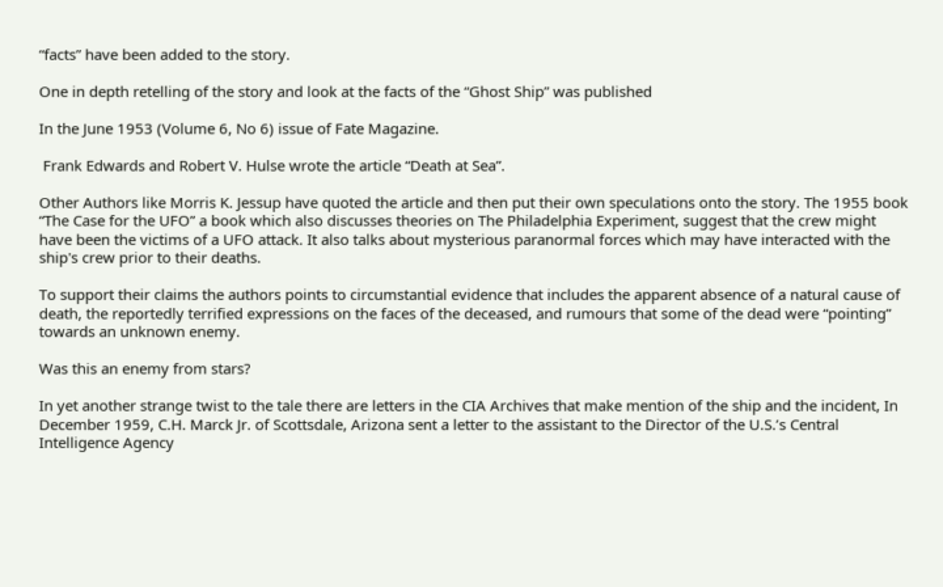“facts” have been added to the story.

One in depth retelling of the story and look at the facts of the “Ghost Ship” was published

In the June 1953 (Volume 6, No 6) issue of Fate Magazine.

 Frank Edwards and Robert V. Hulse wrote the article “Death at Sea”.

Other Authors like Morris K. Jessup have quoted the article and then put their own speculations onto the story. The 1955 book “The Case for the UFO” a book which also discusses theories on The Philadelphia Experiment, suggest that the crew might have been the victims of a UFO attack. It also talks about mysterious paranormal forces which may have interacted with the ship's crew prior to their deaths.

To support their claims the authors points to circumstantial evidence that includes the apparent absence of a natural cause of death, the reportedly terrified expressions on the faces of the deceased, and rumours that some of the dead were “pointing” towards an unknown enemy.

Was this an enemy from stars?

In yet another strange twist to the tale there are letters in the CIA Archives that make mention of the ship and the incident, In December 1959, C.H. Marck Jr. of Scottsdale, Arizona sent a letter to the assistant to the Director of the U.S.’s Central Intelligence Agency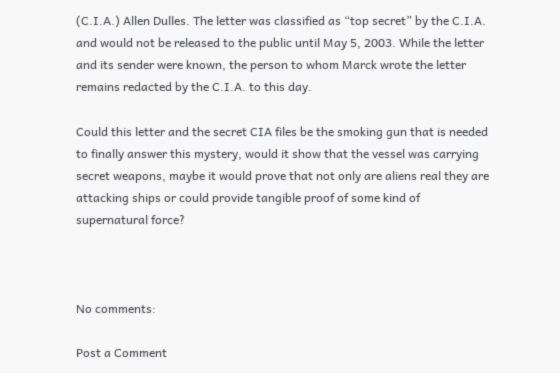(C.I.A.) Allen Dulles. The letter was classified as “top secret” by the C.I.A. and would not be released to the public until May 5, 2003. While the letter and its sender were known, the person to whom Marck wrote the letter remains redacted by the C.I.A. to this day.

Could this letter and the secret CIA files be the smoking gun that is needed to finally answer this mystery, would it show that the vessel was carrying secret weapons, maybe it would prove that not only are aliens real they are attacking ships or could provide tangible proof of some kind of supernatural force?



No comments:

Post a Comment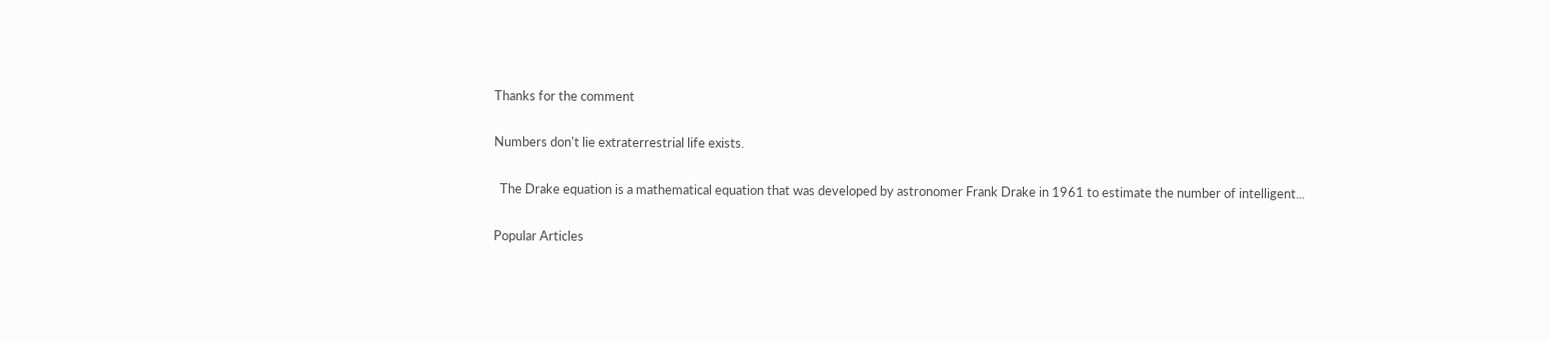Thanks for the comment

Numbers don't lie extraterrestrial life exists.

  The Drake equation is a mathematical equation that was developed by astronomer Frank Drake in 1961 to estimate the number of intelligent...

Popular Articles